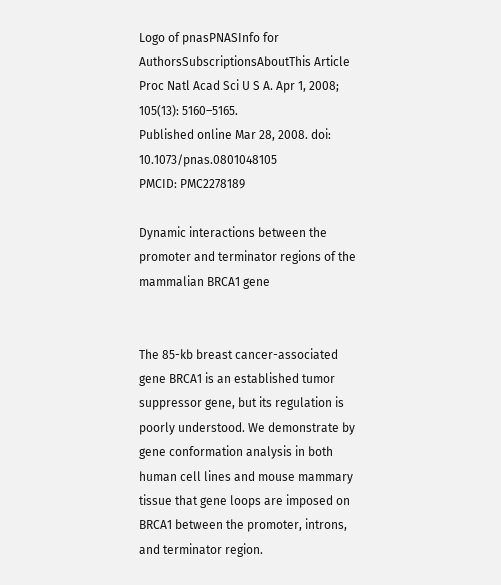Logo of pnasPNASInfo for AuthorsSubscriptionsAboutThis Article
Proc Natl Acad Sci U S A. Apr 1, 2008; 105(13): 5160–5165.
Published online Mar 28, 2008. doi:  10.1073/pnas.0801048105
PMCID: PMC2278189

Dynamic interactions between the promoter and terminator regions of the mammalian BRCA1 gene


The 85-kb breast cancer-associated gene BRCA1 is an established tumor suppressor gene, but its regulation is poorly understood. We demonstrate by gene conformation analysis in both human cell lines and mouse mammary tissue that gene loops are imposed on BRCA1 between the promoter, introns, and terminator region.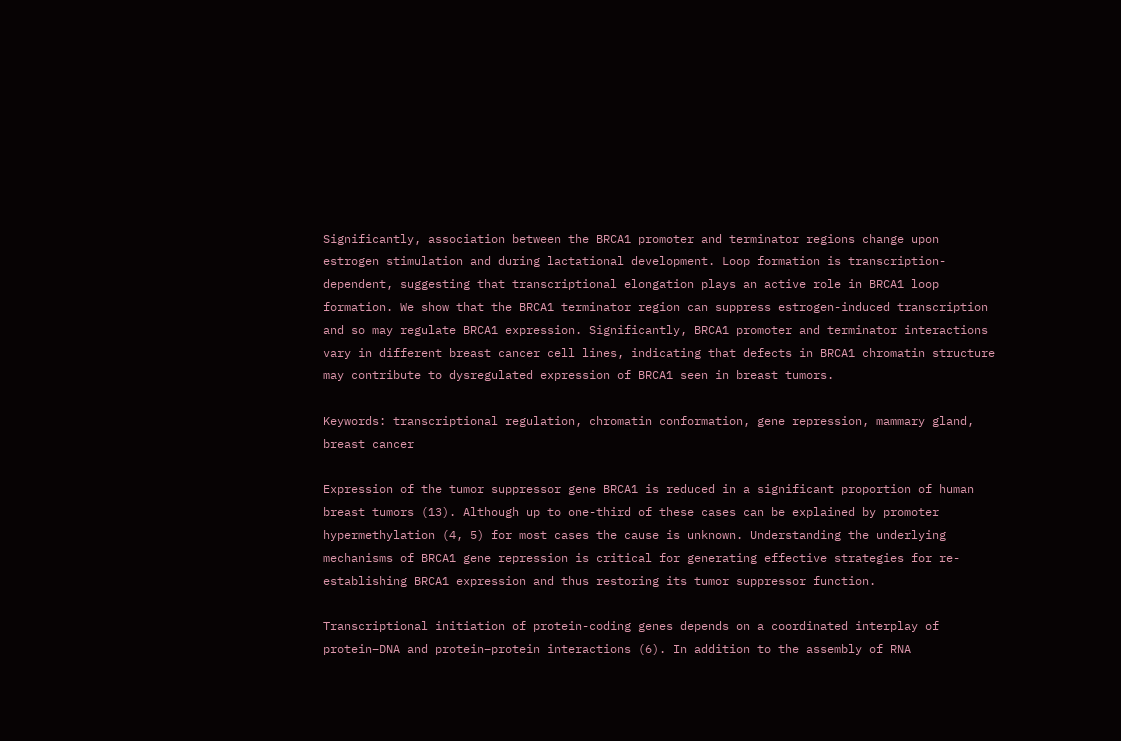Significantly, association between the BRCA1 promoter and terminator regions change upon estrogen stimulation and during lactational development. Loop formation is transcription-dependent, suggesting that transcriptional elongation plays an active role in BRCA1 loop formation. We show that the BRCA1 terminator region can suppress estrogen-induced transcription and so may regulate BRCA1 expression. Significantly, BRCA1 promoter and terminator interactions vary in different breast cancer cell lines, indicating that defects in BRCA1 chromatin structure may contribute to dysregulated expression of BRCA1 seen in breast tumors.

Keywords: transcriptional regulation, chromatin conformation, gene repression, mammary gland, breast cancer

Expression of the tumor suppressor gene BRCA1 is reduced in a significant proportion of human breast tumors (13). Although up to one-third of these cases can be explained by promoter hypermethylation (4, 5) for most cases the cause is unknown. Understanding the underlying mechanisms of BRCA1 gene repression is critical for generating effective strategies for re-establishing BRCA1 expression and thus restoring its tumor suppressor function.

Transcriptional initiation of protein-coding genes depends on a coordinated interplay of protein–DNA and protein–protein interactions (6). In addition to the assembly of RNA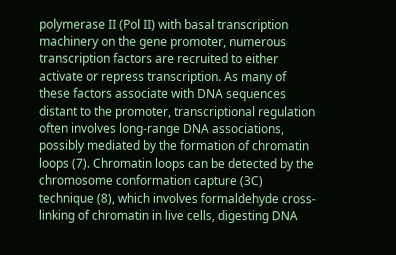polymerase II (Pol II) with basal transcription machinery on the gene promoter, numerous transcription factors are recruited to either activate or repress transcription. As many of these factors associate with DNA sequences distant to the promoter, transcriptional regulation often involves long-range DNA associations, possibly mediated by the formation of chromatin loops (7). Chromatin loops can be detected by the chromosome conformation capture (3C) technique (8), which involves formaldehyde cross-linking of chromatin in live cells, digesting DNA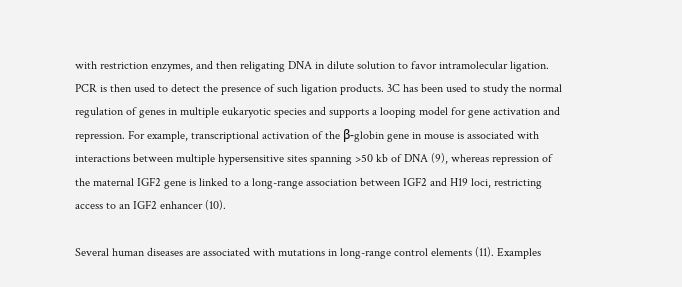with restriction enzymes, and then religating DNA in dilute solution to favor intramolecular ligation. PCR is then used to detect the presence of such ligation products. 3C has been used to study the normal regulation of genes in multiple eukaryotic species and supports a looping model for gene activation and repression. For example, transcriptional activation of the β-globin gene in mouse is associated with interactions between multiple hypersensitive sites spanning >50 kb of DNA (9), whereas repression of the maternal IGF2 gene is linked to a long-range association between IGF2 and H19 loci, restricting access to an IGF2 enhancer (10).

Several human diseases are associated with mutations in long-range control elements (11). Examples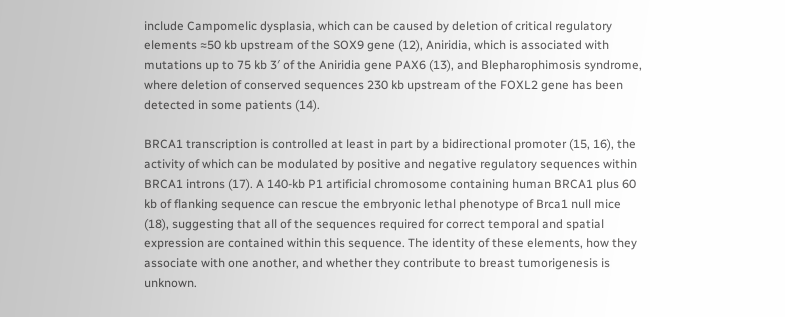include Campomelic dysplasia, which can be caused by deletion of critical regulatory elements ≈50 kb upstream of the SOX9 gene (12), Aniridia, which is associated with mutations up to 75 kb 3′ of the Aniridia gene PAX6 (13), and Blepharophimosis syndrome, where deletion of conserved sequences 230 kb upstream of the FOXL2 gene has been detected in some patients (14).

BRCA1 transcription is controlled at least in part by a bidirectional promoter (15, 16), the activity of which can be modulated by positive and negative regulatory sequences within BRCA1 introns (17). A 140-kb P1 artificial chromosome containing human BRCA1 plus 60 kb of flanking sequence can rescue the embryonic lethal phenotype of Brca1 null mice (18), suggesting that all of the sequences required for correct temporal and spatial expression are contained within this sequence. The identity of these elements, how they associate with one another, and whether they contribute to breast tumorigenesis is unknown.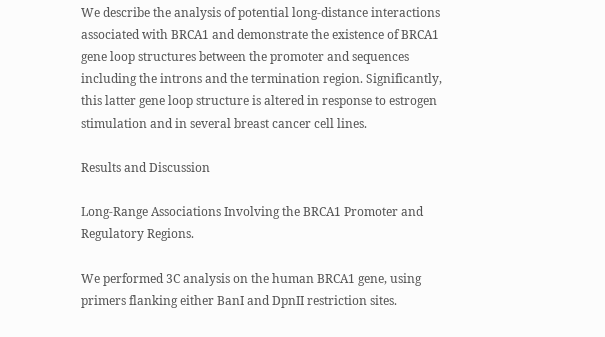We describe the analysis of potential long-distance interactions associated with BRCA1 and demonstrate the existence of BRCA1 gene loop structures between the promoter and sequences including the introns and the termination region. Significantly, this latter gene loop structure is altered in response to estrogen stimulation and in several breast cancer cell lines.

Results and Discussion

Long-Range Associations Involving the BRCA1 Promoter and Regulatory Regions.

We performed 3C analysis on the human BRCA1 gene, using primers flanking either BanI and DpnII restriction sites.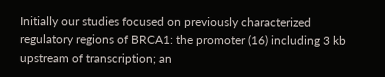Initially our studies focused on previously characterized regulatory regions of BRCA1: the promoter (16) including 3 kb upstream of transcription; an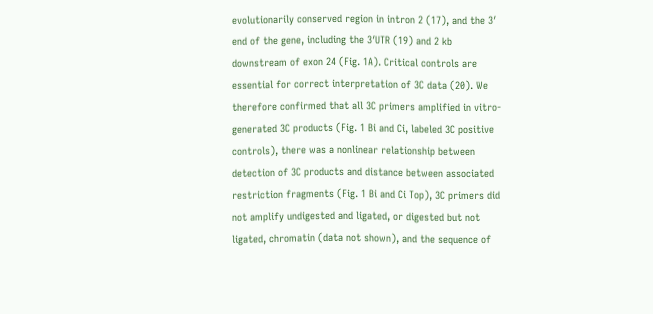evolutionarily conserved region in intron 2 (17), and the 3′ end of the gene, including the 3′UTR (19) and 2 kb downstream of exon 24 (Fig. 1A). Critical controls are essential for correct interpretation of 3C data (20). We therefore confirmed that all 3C primers amplified in vitro-generated 3C products (Fig. 1 Bi and Ci, labeled 3C positive controls), there was a nonlinear relationship between detection of 3C products and distance between associated restriction fragments (Fig. 1 Bi and Ci Top), 3C primers did not amplify undigested and ligated, or digested but not ligated, chromatin (data not shown), and the sequence of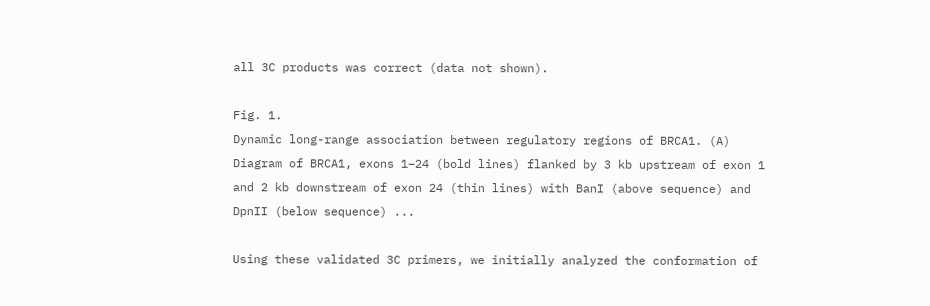all 3C products was correct (data not shown).

Fig. 1.
Dynamic long-range association between regulatory regions of BRCA1. (A) Diagram of BRCA1, exons 1–24 (bold lines) flanked by 3 kb upstream of exon 1 and 2 kb downstream of exon 24 (thin lines) with BanI (above sequence) and DpnII (below sequence) ...

Using these validated 3C primers, we initially analyzed the conformation of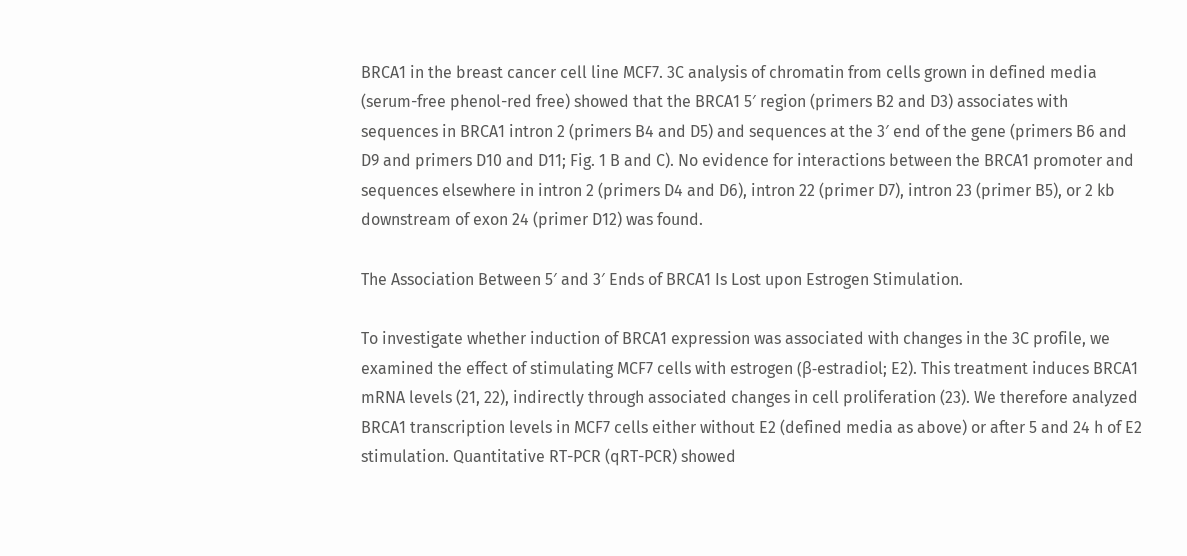BRCA1 in the breast cancer cell line MCF7. 3C analysis of chromatin from cells grown in defined media (serum-free phenol-red free) showed that the BRCA1 5′ region (primers B2 and D3) associates with sequences in BRCA1 intron 2 (primers B4 and D5) and sequences at the 3′ end of the gene (primers B6 and D9 and primers D10 and D11; Fig. 1 B and C). No evidence for interactions between the BRCA1 promoter and sequences elsewhere in intron 2 (primers D4 and D6), intron 22 (primer D7), intron 23 (primer B5), or 2 kb downstream of exon 24 (primer D12) was found.

The Association Between 5′ and 3′ Ends of BRCA1 Is Lost upon Estrogen Stimulation.

To investigate whether induction of BRCA1 expression was associated with changes in the 3C profile, we examined the effect of stimulating MCF7 cells with estrogen (β-estradiol; E2). This treatment induces BRCA1 mRNA levels (21, 22), indirectly through associated changes in cell proliferation (23). We therefore analyzed BRCA1 transcription levels in MCF7 cells either without E2 (defined media as above) or after 5 and 24 h of E2 stimulation. Quantitative RT-PCR (qRT-PCR) showed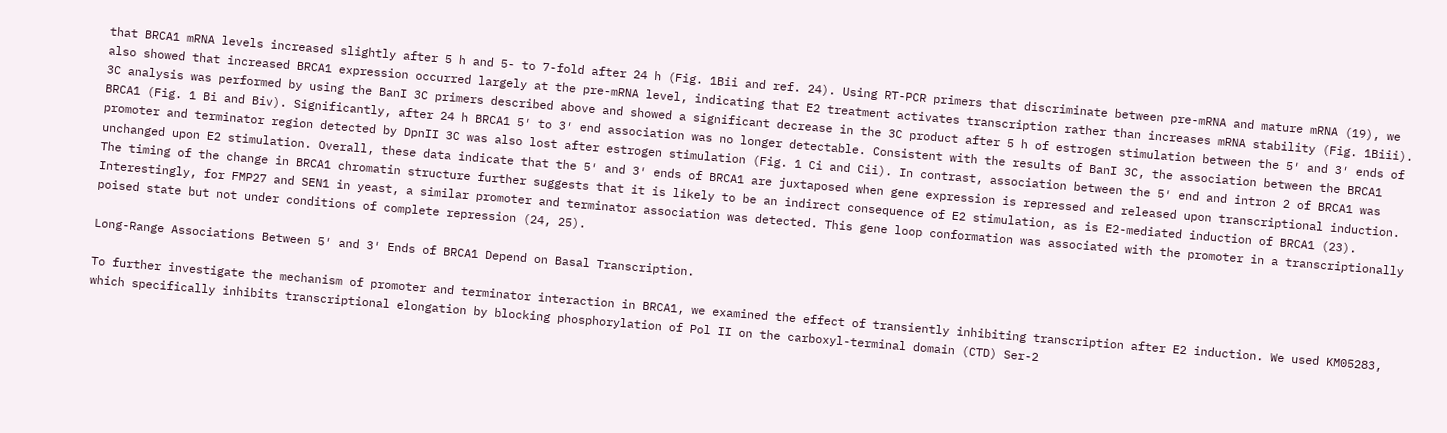that BRCA1 mRNA levels increased slightly after 5 h and 5- to 7-fold after 24 h (Fig. 1Bii and ref. 24). Using RT-PCR primers that discriminate between pre-mRNA and mature mRNA (19), we also showed that increased BRCA1 expression occurred largely at the pre-mRNA level, indicating that E2 treatment activates transcription rather than increases mRNA stability (Fig. 1Biii). 3C analysis was performed by using the BanI 3C primers described above and showed a significant decrease in the 3C product after 5 h of estrogen stimulation between the 5′ and 3′ ends of BRCA1 (Fig. 1 Bi and Biv). Significantly, after 24 h BRCA1 5′ to 3′ end association was no longer detectable. Consistent with the results of BanI 3C, the association between the BRCA1 promoter and terminator region detected by DpnII 3C was also lost after estrogen stimulation (Fig. 1 Ci and Cii). In contrast, association between the 5′ end and intron 2 of BRCA1 was unchanged upon E2 stimulation. Overall, these data indicate that the 5′ and 3′ ends of BRCA1 are juxtaposed when gene expression is repressed and released upon transcriptional induction. The timing of the change in BRCA1 chromatin structure further suggests that it is likely to be an indirect consequence of E2 stimulation, as is E2-mediated induction of BRCA1 (23). Interestingly, for FMP27 and SEN1 in yeast, a similar promoter and terminator association was detected. This gene loop conformation was associated with the promoter in a transcriptionally poised state but not under conditions of complete repression (24, 25).

Long-Range Associations Between 5′ and 3′ Ends of BRCA1 Depend on Basal Transcription.

To further investigate the mechanism of promoter and terminator interaction in BRCA1, we examined the effect of transiently inhibiting transcription after E2 induction. We used KM05283, which specifically inhibits transcriptional elongation by blocking phosphorylation of Pol II on the carboxyl-terminal domain (CTD) Ser-2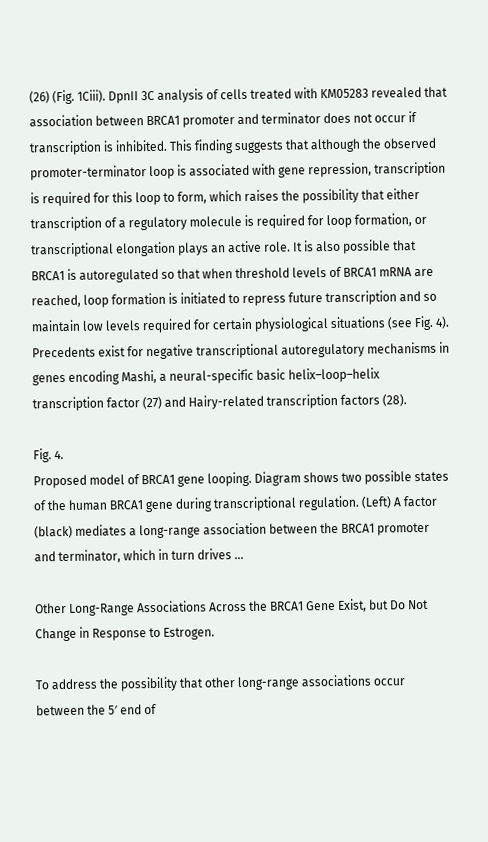(26) (Fig. 1Ciii). DpnII 3C analysis of cells treated with KM05283 revealed that association between BRCA1 promoter and terminator does not occur if transcription is inhibited. This finding suggests that although the observed promoter-terminator loop is associated with gene repression, transcription is required for this loop to form, which raises the possibility that either transcription of a regulatory molecule is required for loop formation, or transcriptional elongation plays an active role. It is also possible that BRCA1 is autoregulated so that when threshold levels of BRCA1 mRNA are reached, loop formation is initiated to repress future transcription and so maintain low levels required for certain physiological situations (see Fig. 4). Precedents exist for negative transcriptional autoregulatory mechanisms in genes encoding Mashi, a neural-specific basic helix–loop–helix transcription factor (27) and Hairy-related transcription factors (28).

Fig. 4.
Proposed model of BRCA1 gene looping. Diagram shows two possible states of the human BRCA1 gene during transcriptional regulation. (Left) A factor (black) mediates a long-range association between the BRCA1 promoter and terminator, which in turn drives ...

Other Long-Range Associations Across the BRCA1 Gene Exist, but Do Not Change in Response to Estrogen.

To address the possibility that other long-range associations occur between the 5′ end of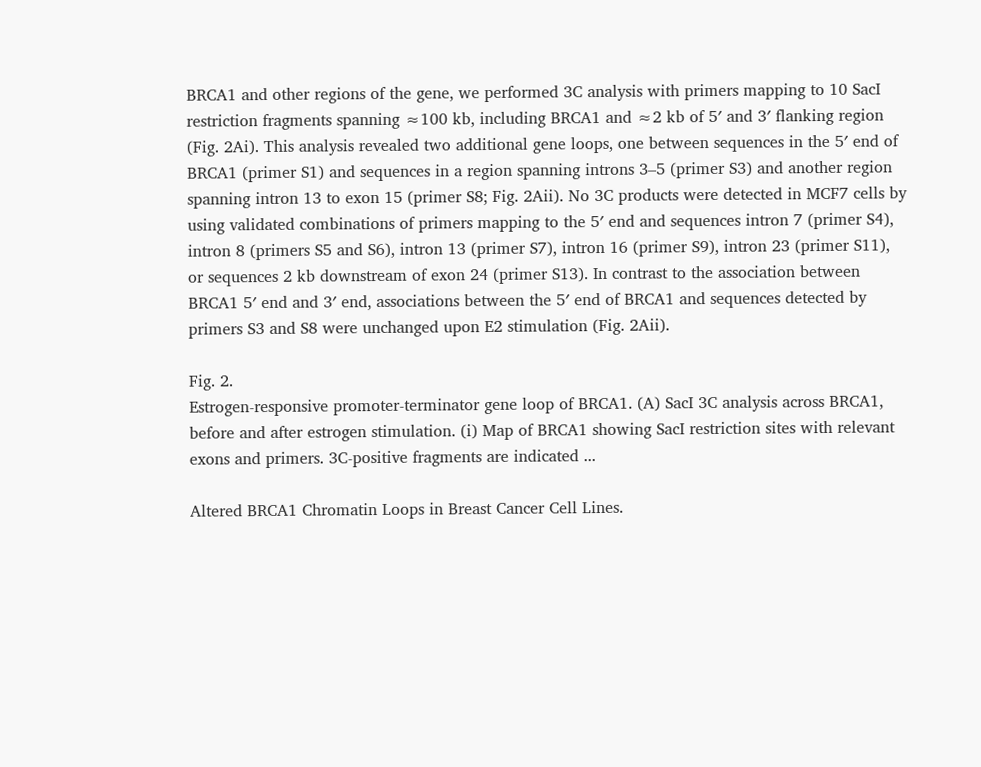BRCA1 and other regions of the gene, we performed 3C analysis with primers mapping to 10 SacI restriction fragments spanning ≈100 kb, including BRCA1 and ≈2 kb of 5′ and 3′ flanking region (Fig. 2Ai). This analysis revealed two additional gene loops, one between sequences in the 5′ end of BRCA1 (primer S1) and sequences in a region spanning introns 3–5 (primer S3) and another region spanning intron 13 to exon 15 (primer S8; Fig. 2Aii). No 3C products were detected in MCF7 cells by using validated combinations of primers mapping to the 5′ end and sequences intron 7 (primer S4), intron 8 (primers S5 and S6), intron 13 (primer S7), intron 16 (primer S9), intron 23 (primer S11), or sequences 2 kb downstream of exon 24 (primer S13). In contrast to the association between BRCA1 5′ end and 3′ end, associations between the 5′ end of BRCA1 and sequences detected by primers S3 and S8 were unchanged upon E2 stimulation (Fig. 2Aii).

Fig. 2.
Estrogen-responsive promoter-terminator gene loop of BRCA1. (A) SacI 3C analysis across BRCA1, before and after estrogen stimulation. (i) Map of BRCA1 showing SacI restriction sites with relevant exons and primers. 3C-positive fragments are indicated ...

Altered BRCA1 Chromatin Loops in Breast Cancer Cell Lines.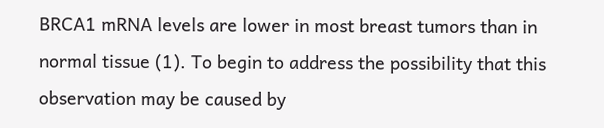BRCA1 mRNA levels are lower in most breast tumors than in normal tissue (1). To begin to address the possibility that this observation may be caused by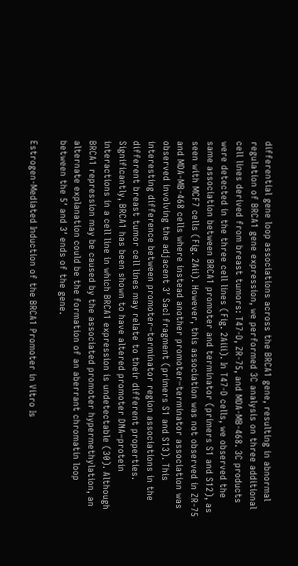differential gene loop associations across the BRCA1 gene, resulting in abnormal regulation of BRCA1 gene expression, we performed 3C analysis on three additional cell lines derived from breast tumors: T47-D, ZR-75, and MDA-MB-468. 3C products were detected in the three cell lines (Fig. 2Aiii). In T47-D cells, we observed the same association between BRCA1 promoter and terminator (primers S1 and S12), as seen with MCF7 cells (Fig. 2Aii). However, this association was not observed in ZR-75 and MDA-MB-468 cells where instead another promoter–terminator association was observed involving the adjacent 3′ SacI fragment (primers S1 and S13). This interesting difference between promoter–terminator region associations in the different breast tumor cell lines may relate to their different properties. Significantly, BRCA1 has been shown to have altered promoter DNA–protein interactions in a cell line in which BRCA1 expression is undetectable (30). Although BRCA1 repression may be caused by the associated promoter hypermethylation, an alternate explanation could be the formation of an aberrant chromatin loop between the 5′ and 3′ ends of the gene.

Estrogen-Mediated Induction of the BRCA1 Promoter in Vitro Is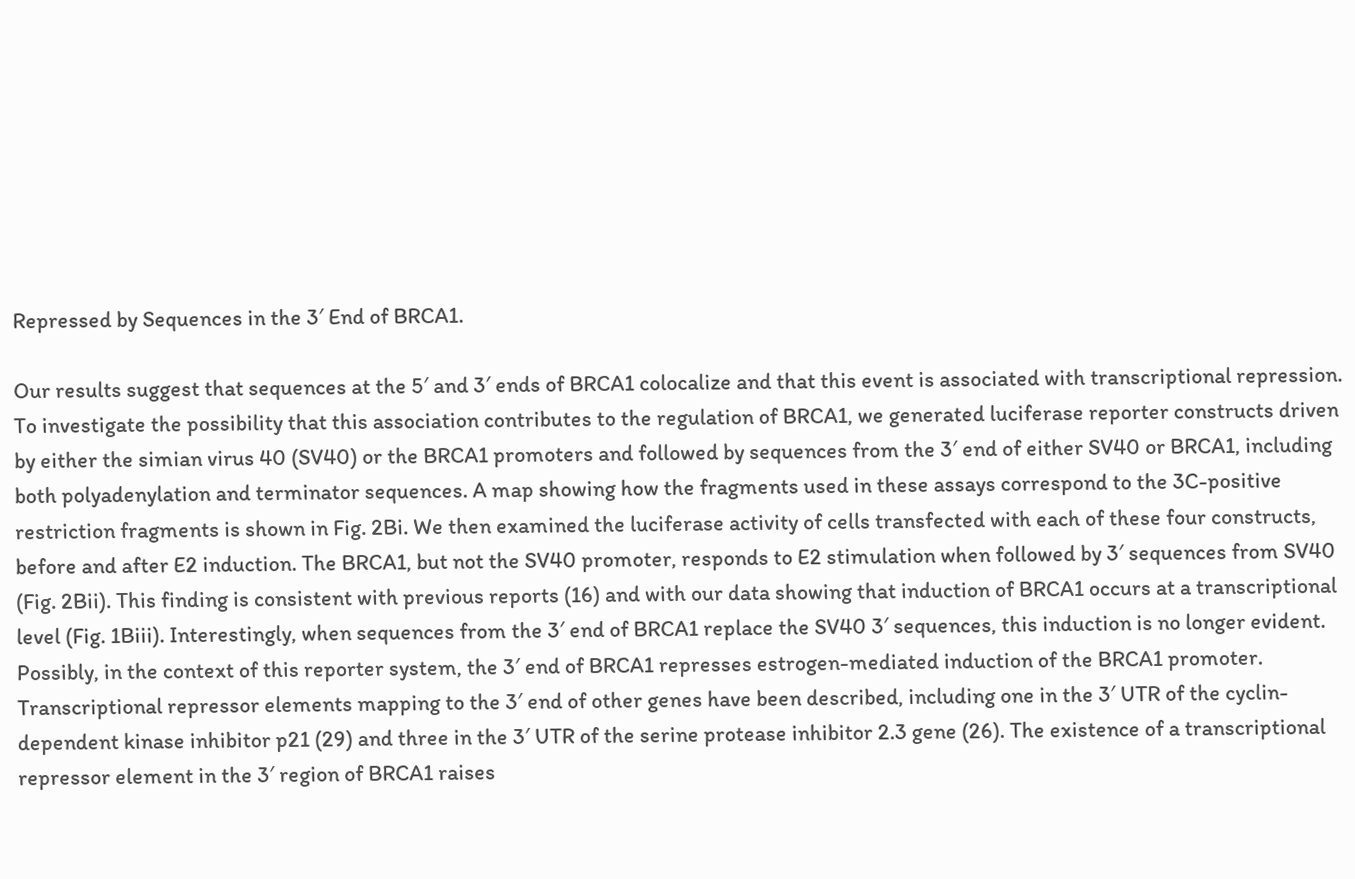Repressed by Sequences in the 3′ End of BRCA1.

Our results suggest that sequences at the 5′ and 3′ ends of BRCA1 colocalize and that this event is associated with transcriptional repression. To investigate the possibility that this association contributes to the regulation of BRCA1, we generated luciferase reporter constructs driven by either the simian virus 40 (SV40) or the BRCA1 promoters and followed by sequences from the 3′ end of either SV40 or BRCA1, including both polyadenylation and terminator sequences. A map showing how the fragments used in these assays correspond to the 3C-positive restriction fragments is shown in Fig. 2Bi. We then examined the luciferase activity of cells transfected with each of these four constructs, before and after E2 induction. The BRCA1, but not the SV40 promoter, responds to E2 stimulation when followed by 3′ sequences from SV40 (Fig. 2Bii). This finding is consistent with previous reports (16) and with our data showing that induction of BRCA1 occurs at a transcriptional level (Fig. 1Biii). Interestingly, when sequences from the 3′ end of BRCA1 replace the SV40 3′ sequences, this induction is no longer evident. Possibly, in the context of this reporter system, the 3′ end of BRCA1 represses estrogen-mediated induction of the BRCA1 promoter. Transcriptional repressor elements mapping to the 3′ end of other genes have been described, including one in the 3′ UTR of the cyclin-dependent kinase inhibitor p21 (29) and three in the 3′ UTR of the serine protease inhibitor 2.3 gene (26). The existence of a transcriptional repressor element in the 3′ region of BRCA1 raises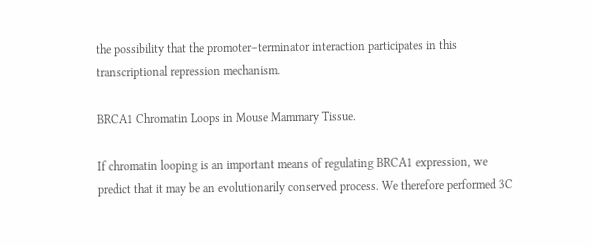the possibility that the promoter–terminator interaction participates in this transcriptional repression mechanism.

BRCA1 Chromatin Loops in Mouse Mammary Tissue.

If chromatin looping is an important means of regulating BRCA1 expression, we predict that it may be an evolutionarily conserved process. We therefore performed 3C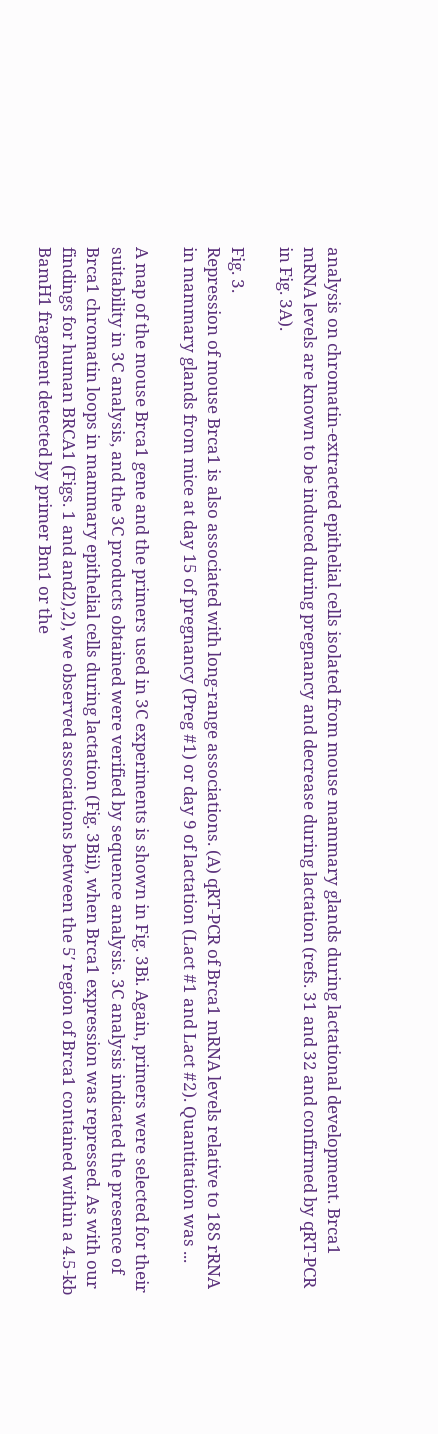analysis on chromatin-extracted epithelial cells isolated from mouse mammary glands during lactational development. Brca1 mRNA levels are known to be induced during pregnancy and decrease during lactation (refs. 31 and 32 and confirmed by qRT-PCR in Fig. 3A).

Fig. 3.
Repression of mouse Brca1 is also associated with long-range associations. (A) qRT-PCR of Brca1 mRNA levels relative to 18S rRNA in mammary glands from mice at day 15 of pregnancy (Preg #1) or day 9 of lactation (Lact #1 and Lact #2). Quantitation was ...

A map of the mouse Brca1 gene and the primers used in 3C experiments is shown in Fig. 3Bi. Again, primers were selected for their suitability in 3C analysis, and the 3C products obtained were verified by sequence analysis. 3C analysis indicated the presence of Brca1 chromatin loops in mammary epithelial cells during lactation (Fig. 3Bii), when Brca1 expression was repressed. As with our findings for human BRCA1 (Figs. 1 and and2),2), we observed associations between the 5′ region of Brca1 contained within a 4.5-kb BamH1 fragment detected by primer Bm1 or the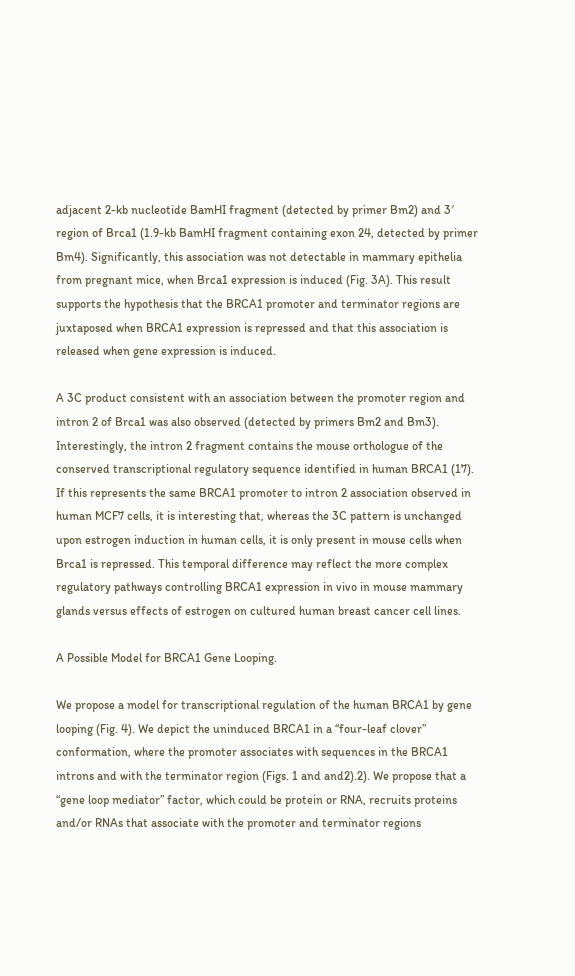adjacent 2-kb nucleotide BamHI fragment (detected by primer Bm2) and 3′ region of Brca1 (1.9-kb BamHI fragment containing exon 24, detected by primer Bm4). Significantly, this association was not detectable in mammary epithelia from pregnant mice, when Brca1 expression is induced (Fig. 3A). This result supports the hypothesis that the BRCA1 promoter and terminator regions are juxtaposed when BRCA1 expression is repressed and that this association is released when gene expression is induced.

A 3C product consistent with an association between the promoter region and intron 2 of Brca1 was also observed (detected by primers Bm2 and Bm3). Interestingly, the intron 2 fragment contains the mouse orthologue of the conserved transcriptional regulatory sequence identified in human BRCA1 (17). If this represents the same BRCA1 promoter to intron 2 association observed in human MCF7 cells, it is interesting that, whereas the 3C pattern is unchanged upon estrogen induction in human cells, it is only present in mouse cells when Brca1 is repressed. This temporal difference may reflect the more complex regulatory pathways controlling BRCA1 expression in vivo in mouse mammary glands versus effects of estrogen on cultured human breast cancer cell lines.

A Possible Model for BRCA1 Gene Looping.

We propose a model for transcriptional regulation of the human BRCA1 by gene looping (Fig. 4). We depict the uninduced BRCA1 in a “four-leaf clover” conformation, where the promoter associates with sequences in the BRCA1 introns and with the terminator region (Figs. 1 and and2).2). We propose that a “gene loop mediator” factor, which could be protein or RNA, recruits proteins and/or RNAs that associate with the promoter and terminator regions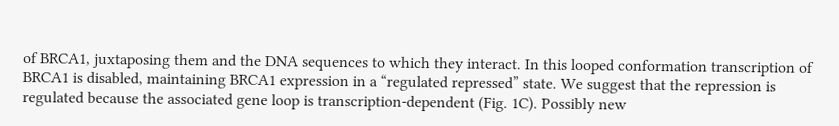of BRCA1, juxtaposing them and the DNA sequences to which they interact. In this looped conformation transcription of BRCA1 is disabled, maintaining BRCA1 expression in a “regulated repressed” state. We suggest that the repression is regulated because the associated gene loop is transcription-dependent (Fig. 1C). Possibly new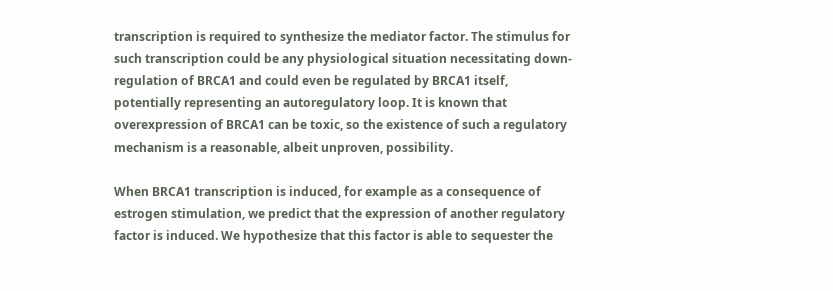transcription is required to synthesize the mediator factor. The stimulus for such transcription could be any physiological situation necessitating down-regulation of BRCA1 and could even be regulated by BRCA1 itself, potentially representing an autoregulatory loop. It is known that overexpression of BRCA1 can be toxic, so the existence of such a regulatory mechanism is a reasonable, albeit unproven, possibility.

When BRCA1 transcription is induced, for example as a consequence of estrogen stimulation, we predict that the expression of another regulatory factor is induced. We hypothesize that this factor is able to sequester the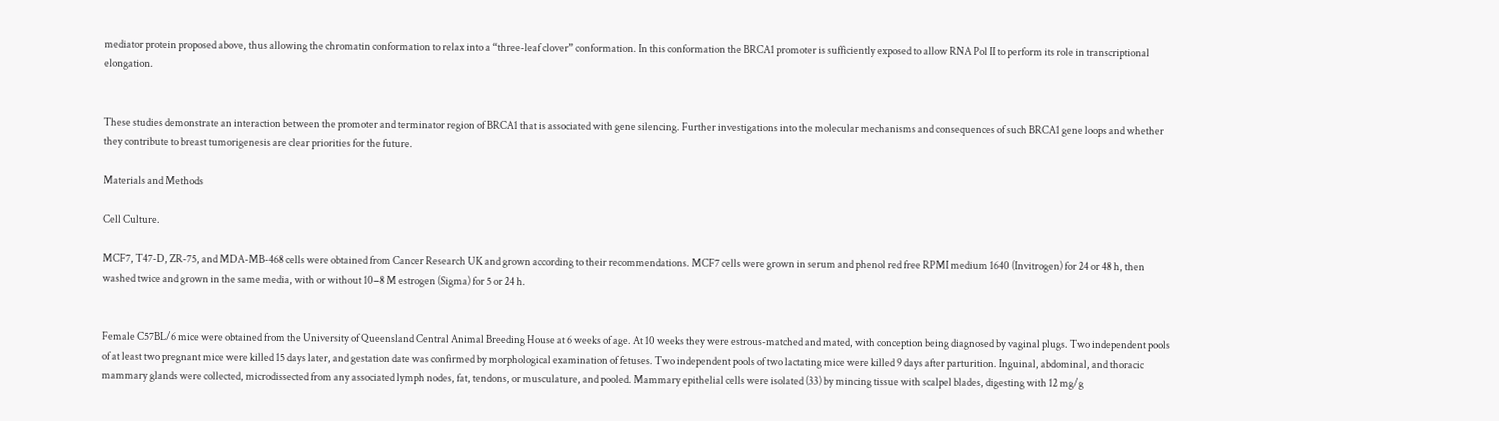mediator protein proposed above, thus allowing the chromatin conformation to relax into a “three-leaf clover” conformation. In this conformation the BRCA1 promoter is sufficiently exposed to allow RNA Pol II to perform its role in transcriptional elongation.


These studies demonstrate an interaction between the promoter and terminator region of BRCA1 that is associated with gene silencing. Further investigations into the molecular mechanisms and consequences of such BRCA1 gene loops and whether they contribute to breast tumorigenesis are clear priorities for the future.

Materials and Methods

Cell Culture.

MCF7, T47-D, ZR-75, and MDA-MB-468 cells were obtained from Cancer Research UK and grown according to their recommendations. MCF7 cells were grown in serum and phenol red free RPMI medium 1640 (Invitrogen) for 24 or 48 h, then washed twice and grown in the same media, with or without 10−8 M estrogen (Sigma) for 5 or 24 h.


Female C57BL/6 mice were obtained from the University of Queensland Central Animal Breeding House at 6 weeks of age. At 10 weeks they were estrous-matched and mated, with conception being diagnosed by vaginal plugs. Two independent pools of at least two pregnant mice were killed 15 days later, and gestation date was confirmed by morphological examination of fetuses. Two independent pools of two lactating mice were killed 9 days after parturition. Inguinal, abdominal, and thoracic mammary glands were collected, microdissected from any associated lymph nodes, fat, tendons, or musculature, and pooled. Mammary epithelial cells were isolated (33) by mincing tissue with scalpel blades, digesting with 12 mg/g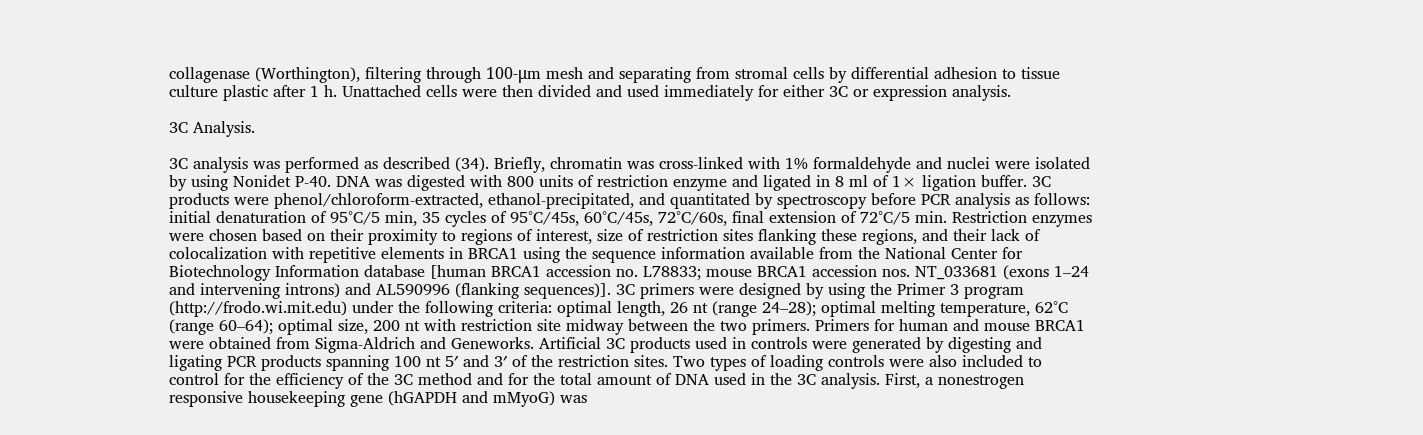collagenase (Worthington), filtering through 100-μm mesh and separating from stromal cells by differential adhesion to tissue culture plastic after 1 h. Unattached cells were then divided and used immediately for either 3C or expression analysis.

3C Analysis.

3C analysis was performed as described (34). Briefly, chromatin was cross-linked with 1% formaldehyde and nuclei were isolated by using Nonidet P-40. DNA was digested with 800 units of restriction enzyme and ligated in 8 ml of 1× ligation buffer. 3C products were phenol/chloroform-extracted, ethanol-precipitated, and quantitated by spectroscopy before PCR analysis as follows: initial denaturation of 95°C/5 min, 35 cycles of 95°C/45s, 60°C/45s, 72°C/60s, final extension of 72°C/5 min. Restriction enzymes were chosen based on their proximity to regions of interest, size of restriction sites flanking these regions, and their lack of colocalization with repetitive elements in BRCA1 using the sequence information available from the National Center for Biotechnology Information database [human BRCA1 accession no. L78833; mouse BRCA1 accession nos. NT_033681 (exons 1–24 and intervening introns) and AL590996 (flanking sequences)]. 3C primers were designed by using the Primer 3 program (http://frodo.wi.mit.edu) under the following criteria: optimal length, 26 nt (range 24–28); optimal melting temperature, 62°C (range 60–64); optimal size, 200 nt with restriction site midway between the two primers. Primers for human and mouse BRCA1 were obtained from Sigma-Aldrich and Geneworks. Artificial 3C products used in controls were generated by digesting and ligating PCR products spanning 100 nt 5′ and 3′ of the restriction sites. Two types of loading controls were also included to control for the efficiency of the 3C method and for the total amount of DNA used in the 3C analysis. First, a nonestrogen responsive housekeeping gene (hGAPDH and mMyoG) was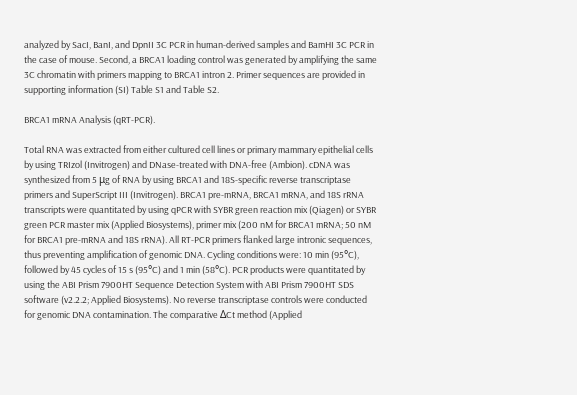analyzed by SacI, BanI, and DpnII 3C PCR in human-derived samples and BamHI 3C PCR in the case of mouse. Second, a BRCA1 loading control was generated by amplifying the same 3C chromatin with primers mapping to BRCA1 intron 2. Primer sequences are provided in supporting information (SI) Table S1 and Table S2.

BRCA1 mRNA Analysis (qRT-PCR).

Total RNA was extracted from either cultured cell lines or primary mammary epithelial cells by using TRIzol (Invitrogen) and DNase-treated with DNA-free (Ambion). cDNA was synthesized from 5 μg of RNA by using BRCA1 and 18S-specific reverse transcriptase primers and SuperScript III (Invitrogen). BRCA1 pre-mRNA, BRCA1 mRNA, and 18S rRNA transcripts were quantitated by using qPCR with SYBR green reaction mix (Qiagen) or SYBR green PCR master mix (Applied Biosystems), primer mix (200 nM for BRCA1 mRNA; 50 nM for BRCA1 pre-mRNA and 18S rRNA). All RT-PCR primers flanked large intronic sequences, thus preventing amplification of genomic DNA. Cycling conditions were: 10 min (95°C), followed by 45 cycles of 15 s (95°C) and 1 min (58°C). PCR products were quantitated by using the ABI Prism 7900HT Sequence Detection System with ABI Prism 7900HT SDS software (v2.2.2; Applied Biosystems). No reverse transcriptase controls were conducted for genomic DNA contamination. The comparative ΔCt method (Applied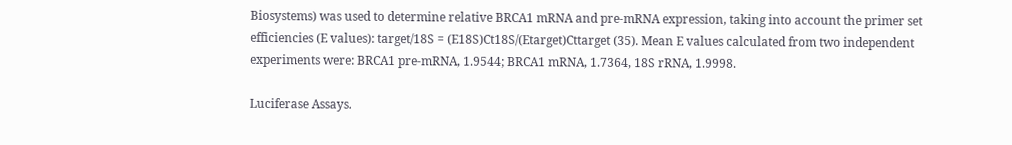Biosystems) was used to determine relative BRCA1 mRNA and pre-mRNA expression, taking into account the primer set efficiencies (E values): target/18S = (E18S)Ct18S/(Etarget)Cttarget (35). Mean E values calculated from two independent experiments were: BRCA1 pre-mRNA, 1.9544; BRCA1 mRNA, 1.7364, 18S rRNA, 1.9998.

Luciferase Assays.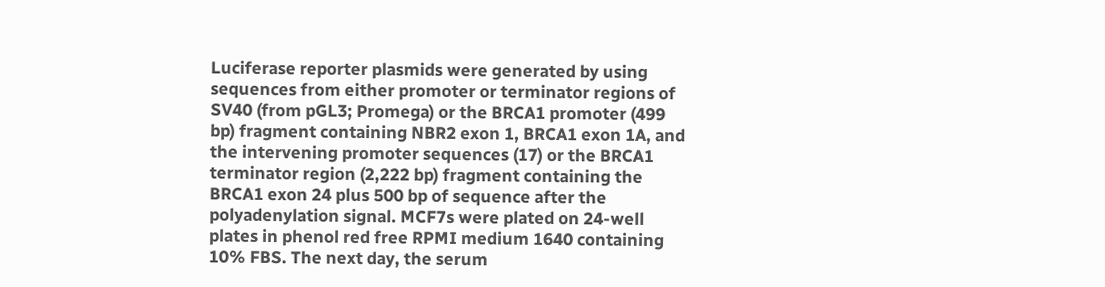Luciferase reporter plasmids were generated by using sequences from either promoter or terminator regions of SV40 (from pGL3; Promega) or the BRCA1 promoter (499 bp) fragment containing NBR2 exon 1, BRCA1 exon 1A, and the intervening promoter sequences (17) or the BRCA1 terminator region (2,222 bp) fragment containing the BRCA1 exon 24 plus 500 bp of sequence after the polyadenylation signal. MCF7s were plated on 24-well plates in phenol red free RPMI medium 1640 containing 10% FBS. The next day, the serum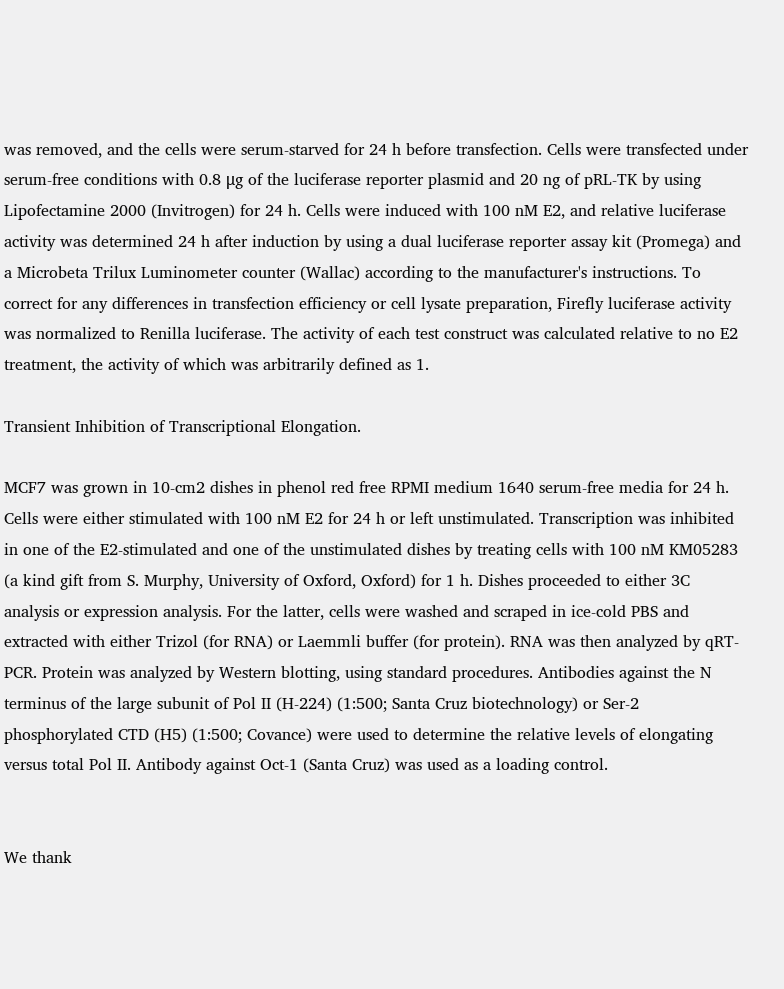was removed, and the cells were serum-starved for 24 h before transfection. Cells were transfected under serum-free conditions with 0.8 μg of the luciferase reporter plasmid and 20 ng of pRL-TK by using Lipofectamine 2000 (Invitrogen) for 24 h. Cells were induced with 100 nM E2, and relative luciferase activity was determined 24 h after induction by using a dual luciferase reporter assay kit (Promega) and a Microbeta Trilux Luminometer counter (Wallac) according to the manufacturer's instructions. To correct for any differences in transfection efficiency or cell lysate preparation, Firefly luciferase activity was normalized to Renilla luciferase. The activity of each test construct was calculated relative to no E2 treatment, the activity of which was arbitrarily defined as 1.

Transient Inhibition of Transcriptional Elongation.

MCF7 was grown in 10-cm2 dishes in phenol red free RPMI medium 1640 serum-free media for 24 h. Cells were either stimulated with 100 nM E2 for 24 h or left unstimulated. Transcription was inhibited in one of the E2-stimulated and one of the unstimulated dishes by treating cells with 100 nM KM05283 (a kind gift from S. Murphy, University of Oxford, Oxford) for 1 h. Dishes proceeded to either 3C analysis or expression analysis. For the latter, cells were washed and scraped in ice-cold PBS and extracted with either Trizol (for RNA) or Laemmli buffer (for protein). RNA was then analyzed by qRT-PCR. Protein was analyzed by Western blotting, using standard procedures. Antibodies against the N terminus of the large subunit of Pol II (H-224) (1:500; Santa Cruz biotechnology) or Ser-2 phosphorylated CTD (H5) (1:500; Covance) were used to determine the relative levels of elongating versus total Pol II. Antibody against Oct-1 (Santa Cruz) was used as a loading control.


We thank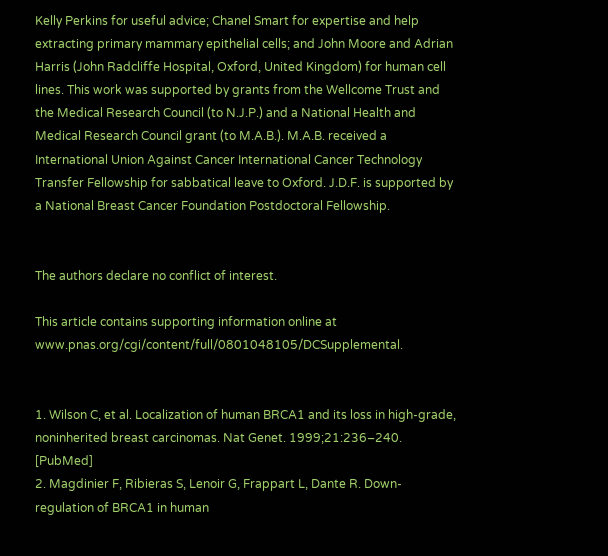Kelly Perkins for useful advice; Chanel Smart for expertise and help extracting primary mammary epithelial cells; and John Moore and Adrian Harris (John Radcliffe Hospital, Oxford, United Kingdom) for human cell lines. This work was supported by grants from the Wellcome Trust and the Medical Research Council (to N.J.P.) and a National Health and Medical Research Council grant (to M.A.B.). M.A.B. received a International Union Against Cancer International Cancer Technology Transfer Fellowship for sabbatical leave to Oxford. J.D.F. is supported by a National Breast Cancer Foundation Postdoctoral Fellowship.


The authors declare no conflict of interest.

This article contains supporting information online at www.pnas.org/cgi/content/full/0801048105/DCSupplemental.


1. Wilson C, et al. Localization of human BRCA1 and its loss in high-grade, noninherited breast carcinomas. Nat Genet. 1999;21:236–240. [PubMed]
2. Magdinier F, Ribieras S, Lenoir G, Frappart L, Dante R. Down-regulation of BRCA1 in human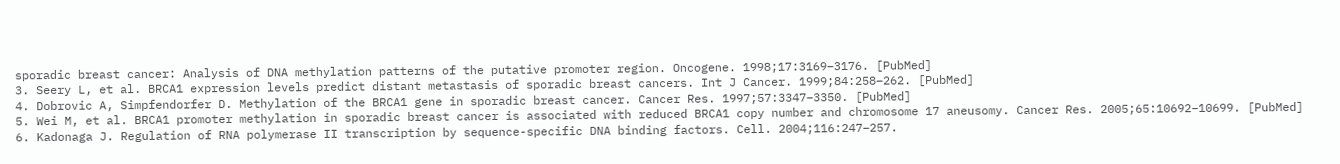sporadic breast cancer: Analysis of DNA methylation patterns of the putative promoter region. Oncogene. 1998;17:3169–3176. [PubMed]
3. Seery L, et al. BRCA1 expression levels predict distant metastasis of sporadic breast cancers. Int J Cancer. 1999;84:258–262. [PubMed]
4. Dobrovic A, Simpfendorfer D. Methylation of the BRCA1 gene in sporadic breast cancer. Cancer Res. 1997;57:3347–3350. [PubMed]
5. Wei M, et al. BRCA1 promoter methylation in sporadic breast cancer is associated with reduced BRCA1 copy number and chromosome 17 aneusomy. Cancer Res. 2005;65:10692–10699. [PubMed]
6. Kadonaga J. Regulation of RNA polymerase II transcription by sequence-specific DNA binding factors. Cell. 2004;116:247–257.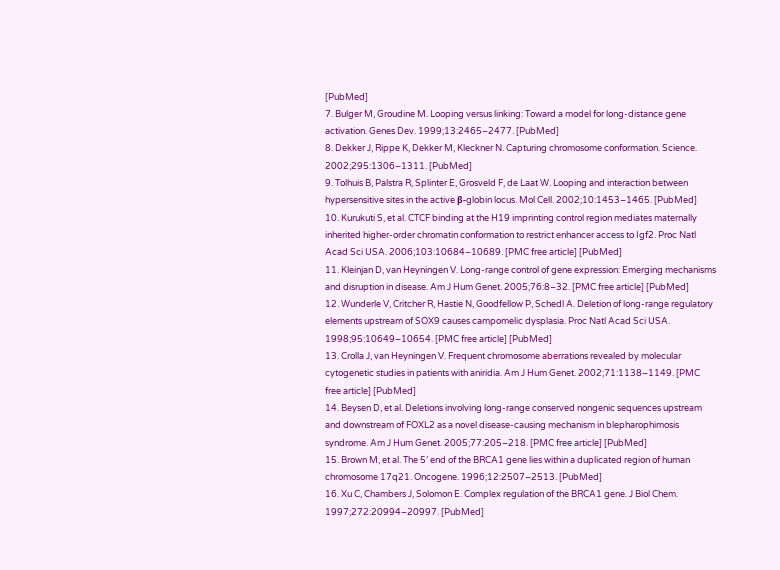[PubMed]
7. Bulger M, Groudine M. Looping versus linking: Toward a model for long-distance gene activation. Genes Dev. 1999;13:2465–2477. [PubMed]
8. Dekker J, Rippe K, Dekker M, Kleckner N. Capturing chromosome conformation. Science. 2002;295:1306–1311. [PubMed]
9. Tolhuis B, Palstra R, Splinter E, Grosveld F, de Laat W. Looping and interaction between hypersensitive sites in the active β-globin locus. Mol Cell. 2002;10:1453–1465. [PubMed]
10. Kurukuti S, et al. CTCF binding at the H19 imprinting control region mediates maternally inherited higher-order chromatin conformation to restrict enhancer access to Igf2. Proc Natl Acad Sci USA. 2006;103:10684–10689. [PMC free article] [PubMed]
11. Kleinjan D, van Heyningen V. Long-range control of gene expression: Emerging mechanisms and disruption in disease. Am J Hum Genet. 2005;76:8–32. [PMC free article] [PubMed]
12. Wunderle V, Critcher R, Hastie N, Goodfellow P, Schedl A. Deletion of long-range regulatory elements upstream of SOX9 causes campomelic dysplasia. Proc Natl Acad Sci USA. 1998;95:10649–10654. [PMC free article] [PubMed]
13. Crolla J, van Heyningen V. Frequent chromosome aberrations revealed by molecular cytogenetic studies in patients with aniridia. Am J Hum Genet. 2002;71:1138–1149. [PMC free article] [PubMed]
14. Beysen D, et al. Deletions involving long-range conserved nongenic sequences upstream and downstream of FOXL2 as a novel disease-causing mechanism in blepharophimosis syndrome. Am J Hum Genet. 2005;77:205–218. [PMC free article] [PubMed]
15. Brown M, et al. The 5′ end of the BRCA1 gene lies within a duplicated region of human chromosome 17q21. Oncogene. 1996;12:2507–2513. [PubMed]
16. Xu C, Chambers J, Solomon E. Complex regulation of the BRCA1 gene. J Biol Chem. 1997;272:20994–20997. [PubMed]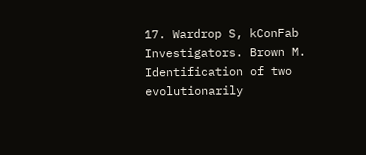17. Wardrop S, kConFab Investigators. Brown M. Identification of two evolutionarily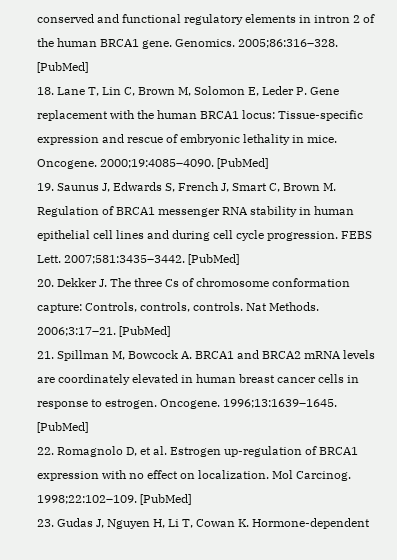conserved and functional regulatory elements in intron 2 of the human BRCA1 gene. Genomics. 2005;86:316–328. [PubMed]
18. Lane T, Lin C, Brown M, Solomon E, Leder P. Gene replacement with the human BRCA1 locus: Tissue-specific expression and rescue of embryonic lethality in mice. Oncogene. 2000;19:4085–4090. [PubMed]
19. Saunus J, Edwards S, French J, Smart C, Brown M. Regulation of BRCA1 messenger RNA stability in human epithelial cell lines and during cell cycle progression. FEBS Lett. 2007;581:3435–3442. [PubMed]
20. Dekker J. The three Cs of chromosome conformation capture: Controls, controls, controls. Nat Methods. 2006;3:17–21. [PubMed]
21. Spillman M, Bowcock A. BRCA1 and BRCA2 mRNA levels are coordinately elevated in human breast cancer cells in response to estrogen. Oncogene. 1996;13:1639–1645. [PubMed]
22. Romagnolo D, et al. Estrogen up-regulation of BRCA1 expression with no effect on localization. Mol Carcinog. 1998;22:102–109. [PubMed]
23. Gudas J, Nguyen H, Li T, Cowan K. Hormone-dependent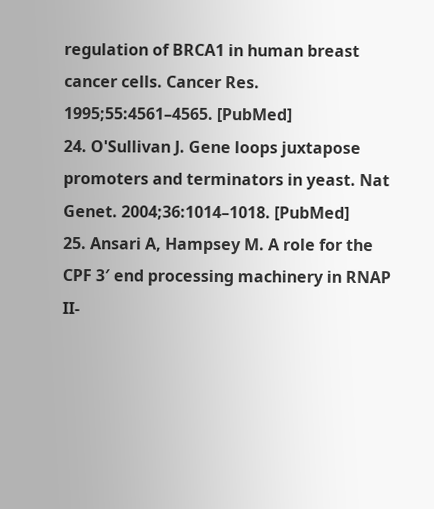regulation of BRCA1 in human breast cancer cells. Cancer Res. 1995;55:4561–4565. [PubMed]
24. O'Sullivan J. Gene loops juxtapose promoters and terminators in yeast. Nat Genet. 2004;36:1014–1018. [PubMed]
25. Ansari A, Hampsey M. A role for the CPF 3′ end processing machinery in RNAP II-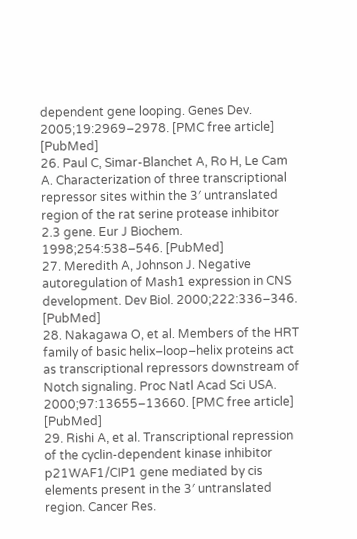dependent gene looping. Genes Dev. 2005;19:2969–2978. [PMC free article] [PubMed]
26. Paul C, Simar-Blanchet A, Ro H, Le Cam A. Characterization of three transcriptional repressor sites within the 3′ untranslated region of the rat serine protease inhibitor 2.3 gene. Eur J Biochem. 1998;254:538–546. [PubMed]
27. Meredith A, Johnson J. Negative autoregulation of Mash1 expression in CNS development. Dev Biol. 2000;222:336–346. [PubMed]
28. Nakagawa O, et al. Members of the HRT family of basic helix–loop–helix proteins act as transcriptional repressors downstream of Notch signaling. Proc Natl Acad Sci USA. 2000;97:13655–13660. [PMC free article] [PubMed]
29. Rishi A, et al. Transcriptional repression of the cyclin-dependent kinase inhibitor p21WAF1/CIP1 gene mediated by cis elements present in the 3′ untranslated region. Cancer Res.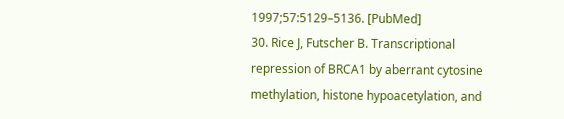1997;57:5129–5136. [PubMed]
30. Rice J, Futscher B. Transcriptional repression of BRCA1 by aberrant cytosine methylation, histone hypoacetylation, and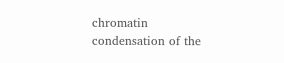chromatin condensation of the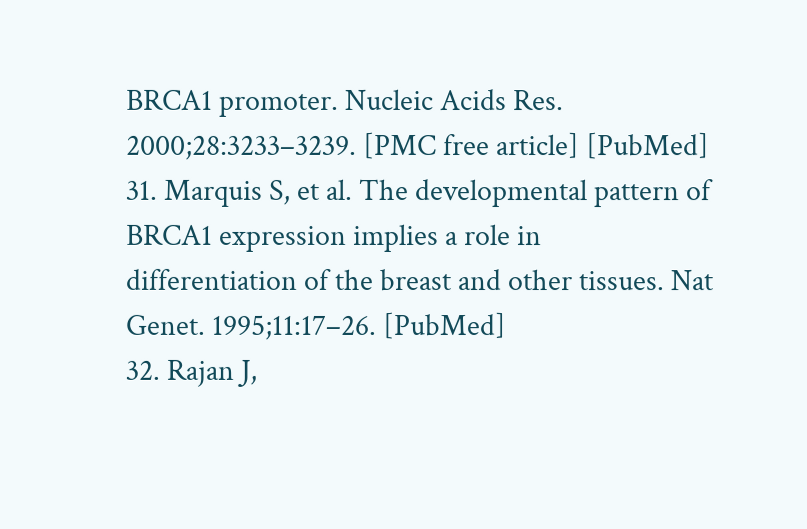BRCA1 promoter. Nucleic Acids Res. 2000;28:3233–3239. [PMC free article] [PubMed]
31. Marquis S, et al. The developmental pattern of BRCA1 expression implies a role in differentiation of the breast and other tissues. Nat Genet. 1995;11:17–26. [PubMed]
32. Rajan J,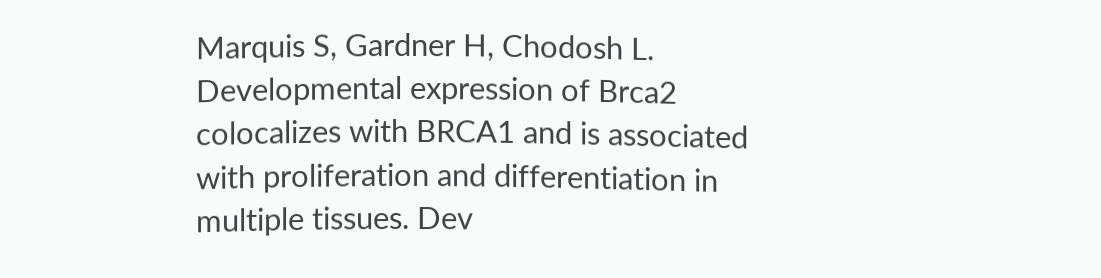Marquis S, Gardner H, Chodosh L. Developmental expression of Brca2 colocalizes with BRCA1 and is associated with proliferation and differentiation in multiple tissues. Dev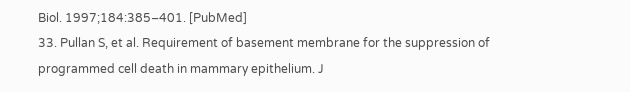Biol. 1997;184:385–401. [PubMed]
33. Pullan S, et al. Requirement of basement membrane for the suppression of programmed cell death in mammary epithelium. J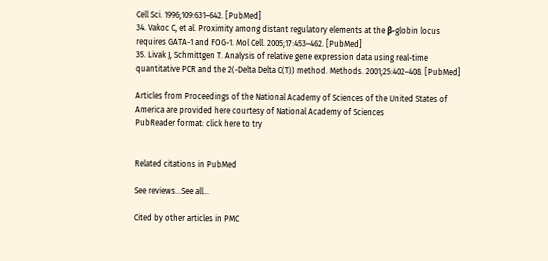Cell Sci. 1996;109:631–642. [PubMed]
34. Vakoc C, et al. Proximity among distant regulatory elements at the β-globin locus requires GATA-1 and FOG-1. Mol Cell. 2005;17:453–462. [PubMed]
35. Livak J, Schmittgen T. Analysis of relative gene expression data using real-time quantitative PCR and the 2(-Delta Delta C(T)) method. Methods. 2001;25:402–408. [PubMed]

Articles from Proceedings of the National Academy of Sciences of the United States of America are provided here courtesy of National Academy of Sciences
PubReader format: click here to try


Related citations in PubMed

See reviews...See all...

Cited by other articles in PMC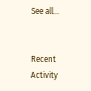See all...


Recent Activity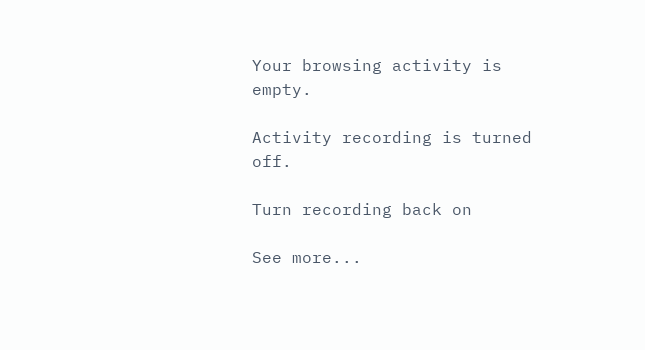Your browsing activity is empty.

Activity recording is turned off.

Turn recording back on

See more...